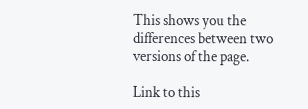This shows you the differences between two versions of the page.

Link to this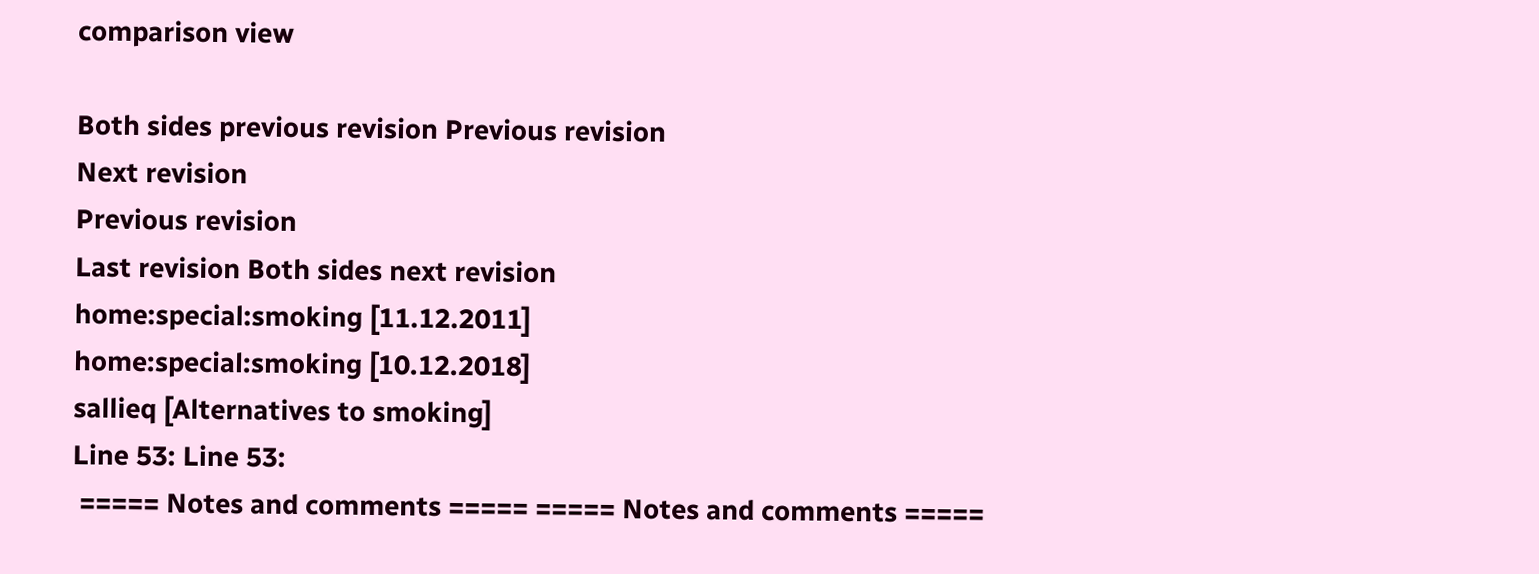comparison view

Both sides previous revision Previous revision
Next revision
Previous revision
Last revision Both sides next revision
home:special:smoking [11.12.2011]
home:special:smoking [10.12.2018]
sallieq [Alternatives to smoking]
Line 53: Line 53:
 ===== Notes and comments ===== ===== Notes and comments =====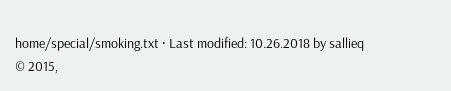home/special/smoking.txt · Last modified: 10.26.2018 by sallieq
© 2015,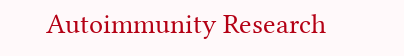Autoimmunity Research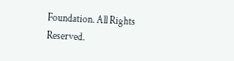Foundation. All Rights Reserved.